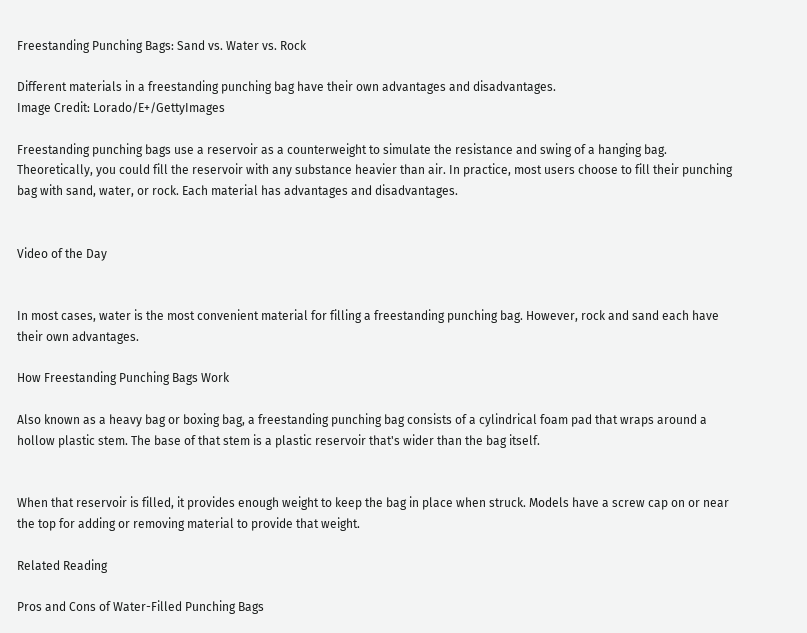Freestanding Punching Bags: Sand vs. Water vs. Rock

Different materials in a freestanding punching bag have their own advantages and disadvantages.
Image Credit: Lorado/E+/GettyImages

Freestanding punching bags use a reservoir as a counterweight to simulate the resistance and swing of a hanging bag. Theoretically, you could fill the reservoir with any substance heavier than air. In practice, most users choose to fill their punching bag with sand, water, or rock. Each material has advantages and disadvantages.


Video of the Day


In most cases, water is the most convenient material for filling a freestanding punching bag. However, rock and sand each have their own advantages.

How Freestanding Punching Bags Work

Also known as a heavy bag or boxing bag, a freestanding punching bag consists of a cylindrical foam pad that wraps around a hollow plastic stem. The base of that stem is a plastic reservoir that's wider than the bag itself.


When that reservoir is filled, it provides enough weight to keep the bag in place when struck. Models have a screw cap on or near the top for adding or removing material to provide that weight.

Related Reading

Pros and Cons of Water-Filled Punching Bags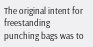The original intent for freestanding punching bags was to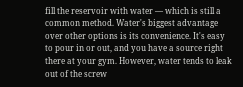fill the reservoir with water — which is still a common method. Water's biggest advantage over other options is its convenience. It's easy to pour in or out, and you have a source right there at your gym. However, water tends to leak out of the screw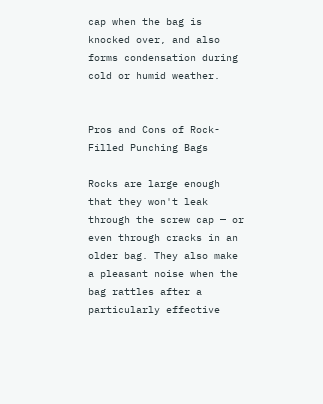cap when the bag is knocked over, and also forms condensation during cold or humid weather.


Pros and Cons of Rock-Filled Punching Bags

Rocks are large enough that they won't leak through the screw cap — or even through cracks in an older bag. They also make a pleasant noise when the bag rattles after a particularly effective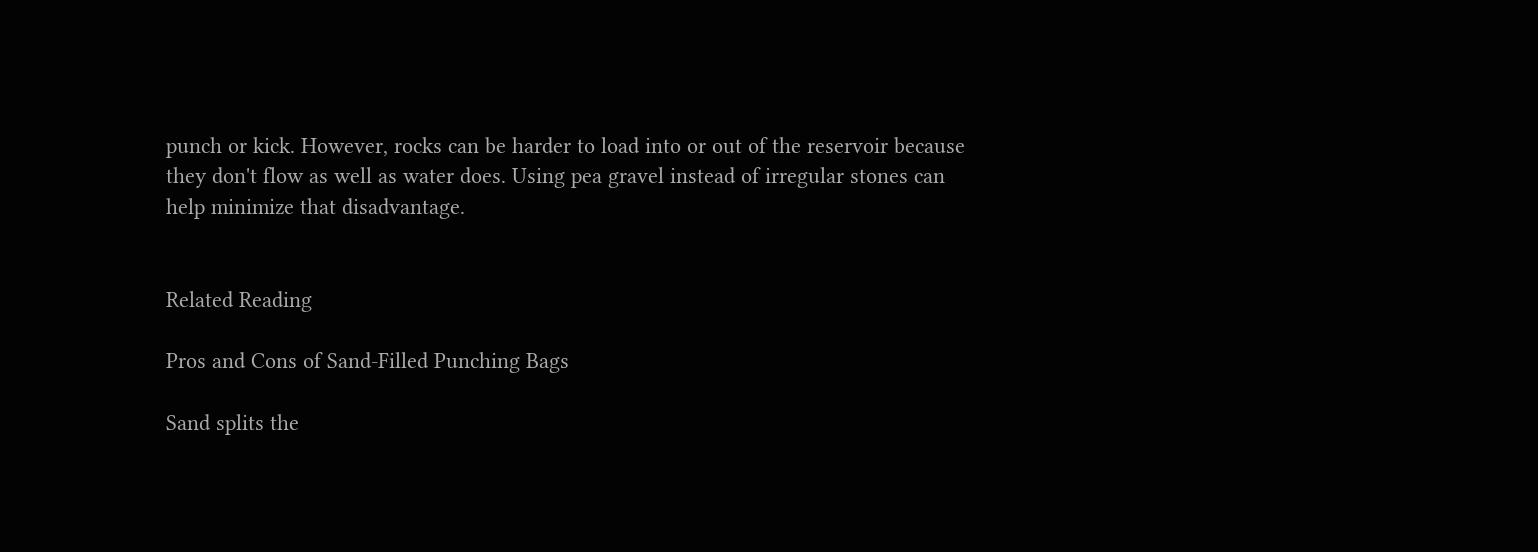punch or kick. However, rocks can be harder to load into or out of the reservoir because they don't flow as well as water does. Using pea gravel instead of irregular stones can help minimize that disadvantage.


Related Reading

Pros and Cons of Sand-Filled Punching Bags

Sand splits the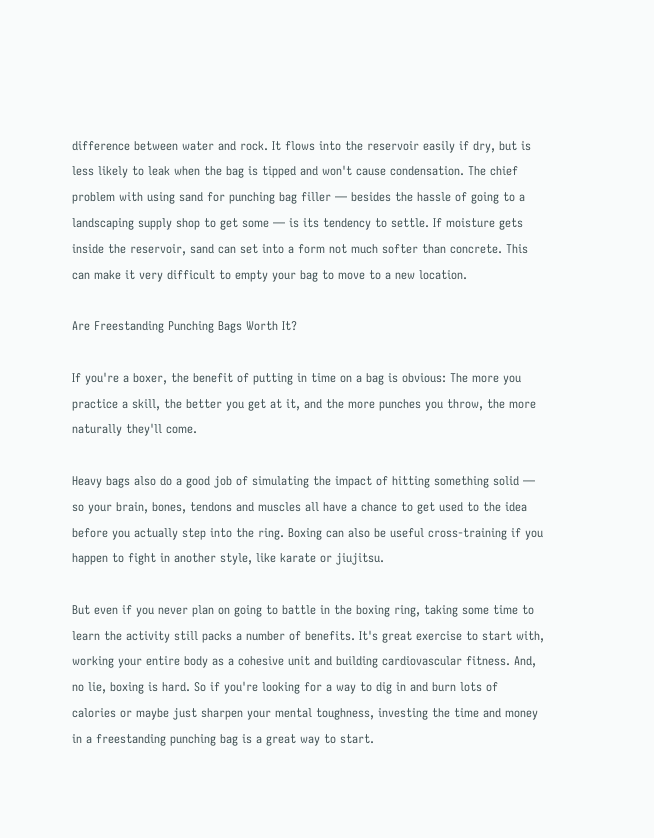difference between water and rock. It flows into the reservoir easily if dry, but is less likely to leak when the bag is tipped and won't cause condensation. The chief problem with using sand for punching bag filler — besides the hassle of going to a landscaping supply shop to get some — is its tendency to settle. If moisture gets inside the reservoir, sand can set into a form not much softer than concrete. This can make it very difficult to empty your bag to move to a new location.

Are Freestanding Punching Bags Worth It?

If you're a boxer, the benefit of putting in time on a bag is obvious: The more you practice a skill, the better you get at it, and the more punches you throw, the more naturally they'll come.

Heavy bags also do a good job of simulating the impact of hitting something solid — so your brain, bones, tendons and muscles all have a chance to get used to the idea before you actually step into the ring. Boxing can also be useful cross-training if you happen to fight in another style, like karate or jiujitsu.

But even if you never plan on going to battle in the boxing ring, taking some time to learn the activity still packs a number of benefits. It's great exercise to start with, working your entire body as a cohesive unit and building cardiovascular fitness. And, no lie, boxing is hard. So if you're looking for a way to dig in and burn lots of calories or maybe just sharpen your mental toughness, investing the time and money in a freestanding punching bag is a great way to start.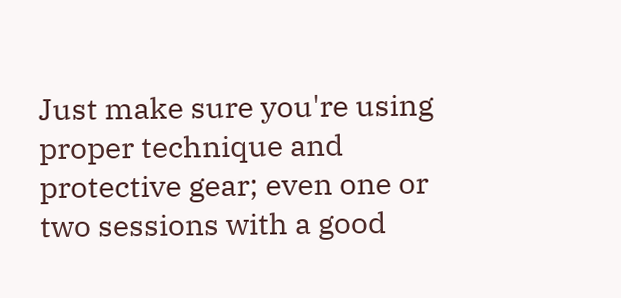Just make sure you're using proper technique and protective gear; even one or two sessions with a good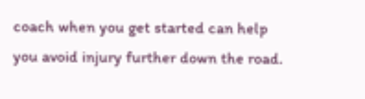coach when you get started can help you avoid injury further down the road.